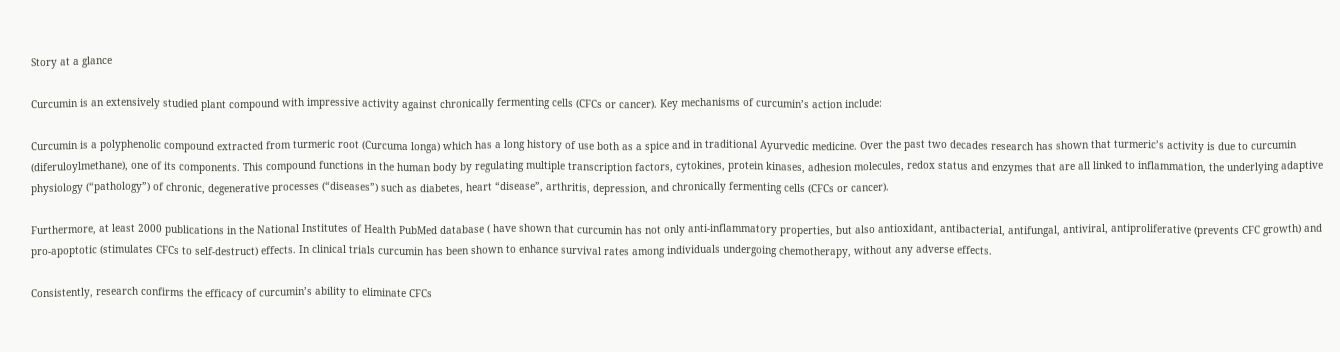Story at a glance

Curcumin is an extensively studied plant compound with impressive activity against chronically fermenting cells (CFCs or cancer). Key mechanisms of curcumin’s action include:

Curcumin is a polyphenolic compound extracted from turmeric root (Curcuma longa) which has a long history of use both as a spice and in traditional Ayurvedic medicine. Over the past two decades research has shown that turmeric’s activity is due to curcumin (diferuloylmethane), one of its components. This compound functions in the human body by regulating multiple transcription factors, cytokines, protein kinases, adhesion molecules, redox status and enzymes that are all linked to inflammation, the underlying adaptive physiology (“pathology”) of chronic, degenerative processes (“diseases”) such as diabetes, heart “disease”, arthritis, depression, and chronically fermenting cells (CFCs or cancer).

Furthermore, at least 2000 publications in the National Institutes of Health PubMed database ( have shown that curcumin has not only anti-inflammatory properties, but also antioxidant, antibacterial, antifungal, antiviral, antiproliferative (prevents CFC growth) and pro-apoptotic (stimulates CFCs to self-destruct) effects. In clinical trials curcumin has been shown to enhance survival rates among individuals undergoing chemotherapy, without any adverse effects.

Consistently, research confirms the efficacy of curcumin’s ability to eliminate CFCs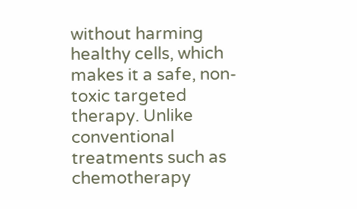without harming healthy cells, which makes it a safe, non-toxic targeted therapy. Unlike conventional treatments such as chemotherapy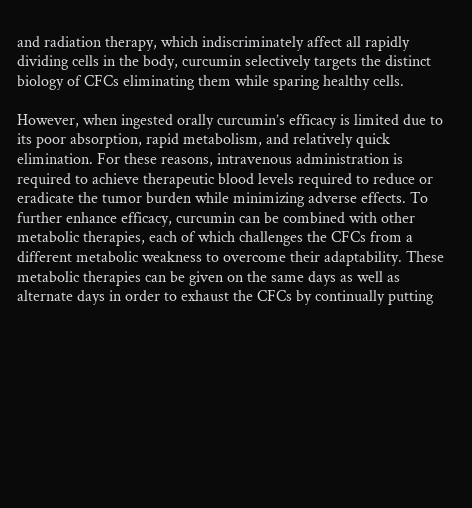and radiation therapy, which indiscriminately affect all rapidly dividing cells in the body, curcumin selectively targets the distinct biology of CFCs eliminating them while sparing healthy cells.

However, when ingested orally curcumin’s efficacy is limited due to its poor absorption, rapid metabolism, and relatively quick elimination. For these reasons, intravenous administration is required to achieve therapeutic blood levels required to reduce or eradicate the tumor burden while minimizing adverse effects. To further enhance efficacy, curcumin can be combined with other metabolic therapies, each of which challenges the CFCs from a different metabolic weakness to overcome their adaptability. These metabolic therapies can be given on the same days as well as alternate days in order to exhaust the CFCs by continually putting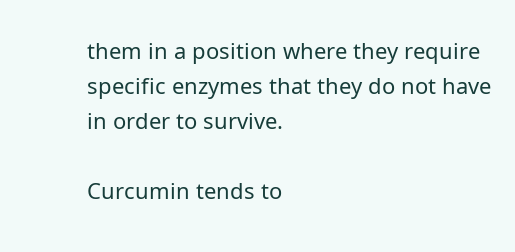them in a position where they require specific enzymes that they do not have in order to survive.

Curcumin tends to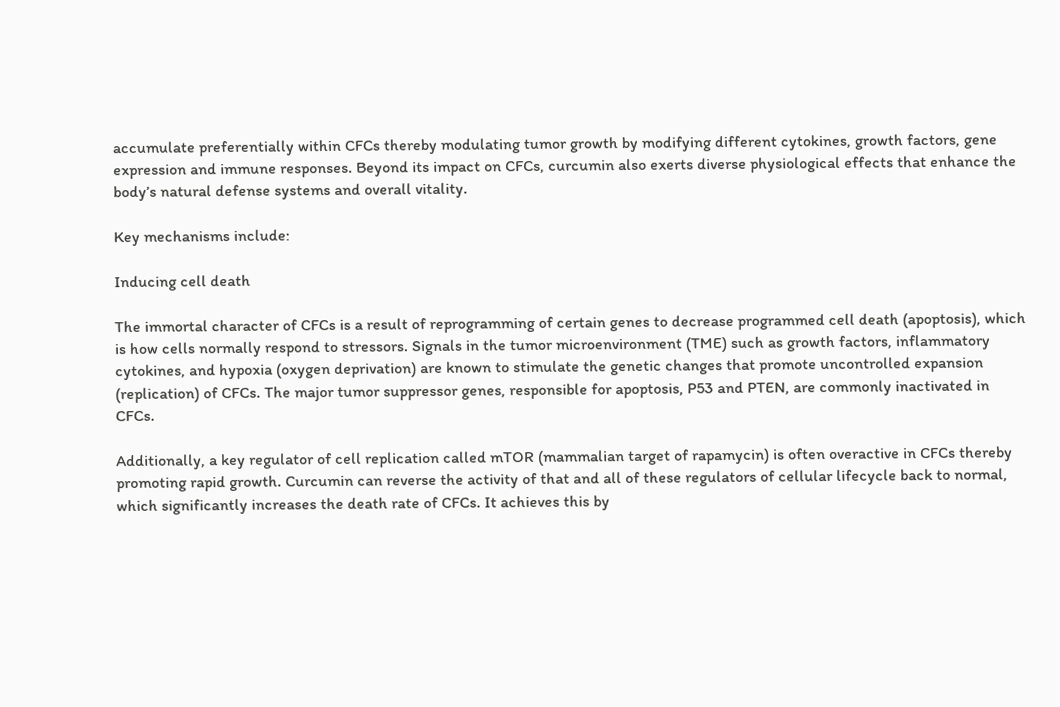accumulate preferentially within CFCs thereby modulating tumor growth by modifying different cytokines, growth factors, gene expression and immune responses. Beyond its impact on CFCs, curcumin also exerts diverse physiological effects that enhance the body’s natural defense systems and overall vitality.

Key mechanisms include:

Inducing cell death

The immortal character of CFCs is a result of reprogramming of certain genes to decrease programmed cell death (apoptosis), which is how cells normally respond to stressors. Signals in the tumor microenvironment (TME) such as growth factors, inflammatory cytokines, and hypoxia (oxygen deprivation) are known to stimulate the genetic changes that promote uncontrolled expansion (replication) of CFCs. The major tumor suppressor genes, responsible for apoptosis, P53 and PTEN, are commonly inactivated in CFCs.

Additionally, a key regulator of cell replication called mTOR (mammalian target of rapamycin) is often overactive in CFCs thereby promoting rapid growth. Curcumin can reverse the activity of that and all of these regulators of cellular lifecycle back to normal, which significantly increases the death rate of CFCs. It achieves this by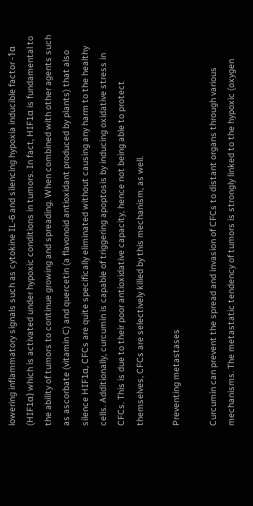lowering inflammatory signals such as cytokine IL-6 and silencing hypoxia inducible factor -1α (HIF1α) which is activated under hypoxic conditions in tumors. In fact, HIF1α is fundamental to the ability of tumors to continue growing and spreading. When combined with other agents such as ascorbate (vitamin C) and quercetin (a flavonoid antioxidant produced by plants) that also silence HIF1α, CFCs are quite specifically eliminated without causing any harm to the healthy cells. Additionally, curcumin is capable of triggering apoptosis by inducing oxidative stress in CFCs. This is due to their poor antioxidative capacity, hence not being able to protect themselves, CFCs are selectively killed by this mechanism, as well.

Preventing metastases

Curcumin can prevent the spread and invasion of CFCs to distant organs through various mechanisms. The metastatic tendency of tumors is strongly linked to the hypoxic (oxygen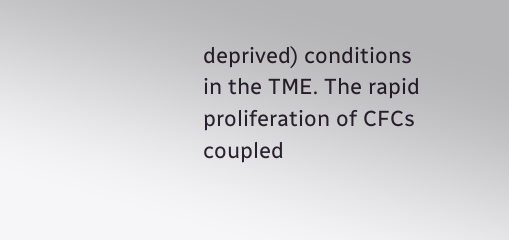deprived) conditions in the TME. The rapid proliferation of CFCs coupled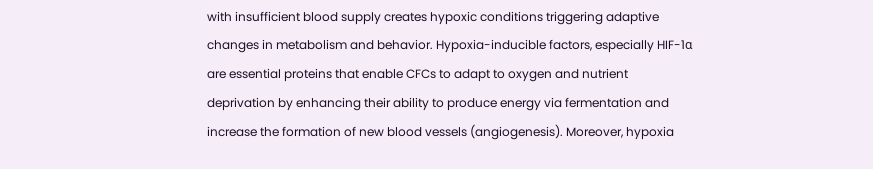with insufficient blood supply creates hypoxic conditions triggering adaptive changes in metabolism and behavior. Hypoxia-inducible factors, especially HIF-1α are essential proteins that enable CFCs to adapt to oxygen and nutrient deprivation by enhancing their ability to produce energy via fermentation and increase the formation of new blood vessels (angiogenesis). Moreover, hypoxia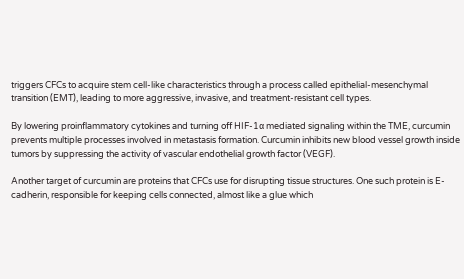triggers CFCs to acquire stem cell-like characteristics through a process called epithelial-mesenchymal transition (EMT), leading to more aggressive, invasive, and treatment-resistant cell types.

By lowering proinflammatory cytokines and turning off HIF-1α mediated signaling within the TME, curcumin prevents multiple processes involved in metastasis formation. Curcumin inhibits new blood vessel growth inside tumors by suppressing the activity of vascular endothelial growth factor (VEGF).

Another target of curcumin are proteins that CFCs use for disrupting tissue structures. One such protein is E-cadherin, responsible for keeping cells connected, almost like a glue which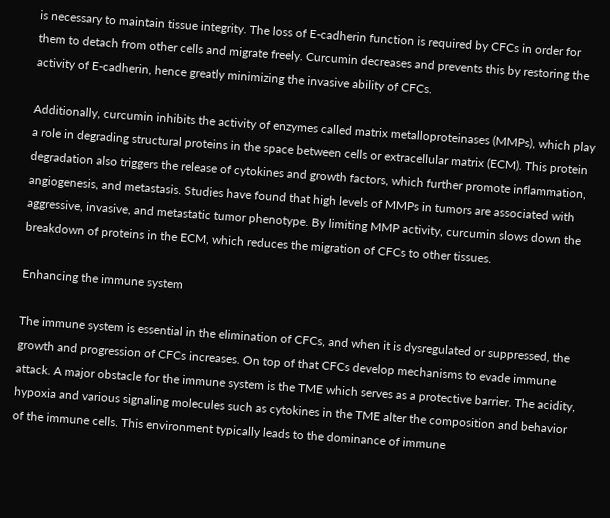is necessary to maintain tissue integrity. The loss of E-cadherin function is required by CFCs in order for them to detach from other cells and migrate freely. Curcumin decreases and prevents this by restoring the activity of E-cadherin, hence greatly minimizing the invasive ability of CFCs.

Additionally, curcumin inhibits the activity of enzymes called matrix metalloproteinases (MMPs), which play a role in degrading structural proteins in the space between cells or extracellular matrix (ECM). This protein degradation also triggers the release of cytokines and growth factors, which further promote inflammation, angiogenesis, and metastasis. Studies have found that high levels of MMPs in tumors are associated with aggressive, invasive, and metastatic tumor phenotype. By limiting MMP activity, curcumin slows down the breakdown of proteins in the ECM, which reduces the migration of CFCs to other tissues.

Enhancing the immune system

The immune system is essential in the elimination of CFCs, and when it is dysregulated or suppressed, the growth and progression of CFCs increases. On top of that CFCs develop mechanisms to evade immune attack. A major obstacle for the immune system is the TME which serves as a protective barrier. The acidity, hypoxia and various signaling molecules such as cytokines in the TME alter the composition and behavior of the immune cells. This environment typically leads to the dominance of immune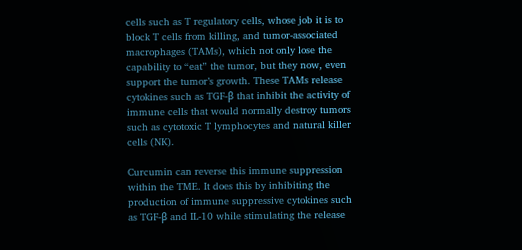cells such as T regulatory cells, whose job it is to block T cells from killing, and tumor-associated macrophages (TAMs), which not only lose the capability to “eat” the tumor, but they now, even support the tumor’s growth. These TAMs release cytokines such as TGF-β that inhibit the activity of immune cells that would normally destroy tumors such as cytotoxic T lymphocytes and natural killer cells (NK).

Curcumin can reverse this immune suppression within the TME. It does this by inhibiting the production of immune suppressive cytokines such as TGF-β and IL-10 while stimulating the release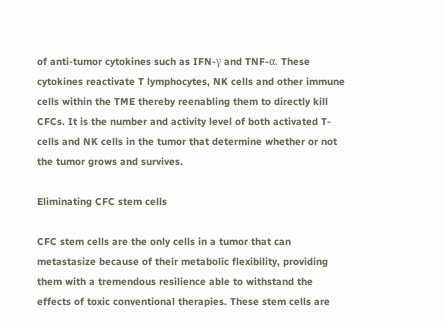of anti-tumor cytokines such as IFN-γ and TNF-α. These cytokines reactivate T lymphocytes, NK cells and other immune cells within the TME thereby reenabling them to directly kill CFCs. It is the number and activity level of both activated T-cells and NK cells in the tumor that determine whether or not the tumor grows and survives.

Eliminating CFC stem cells

CFC stem cells are the only cells in a tumor that can metastasize because of their metabolic flexibility, providing them with a tremendous resilience able to withstand the effects of toxic conventional therapies. These stem cells are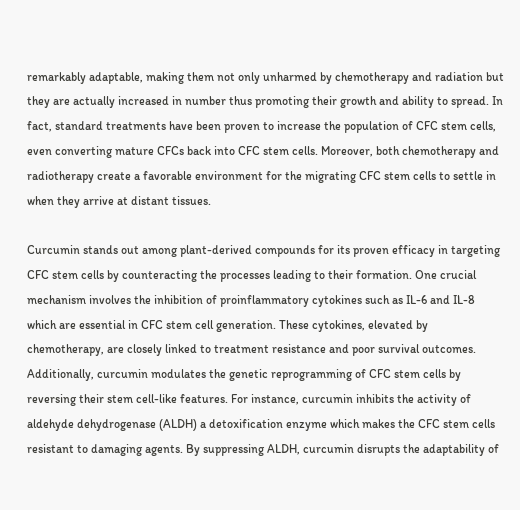remarkably adaptable, making them not only unharmed by chemotherapy and radiation but they are actually increased in number thus promoting their growth and ability to spread. In fact, standard treatments have been proven to increase the population of CFC stem cells, even converting mature CFCs back into CFC stem cells. Moreover, both chemotherapy and radiotherapy create a favorable environment for the migrating CFC stem cells to settle in when they arrive at distant tissues.

Curcumin stands out among plant-derived compounds for its proven efficacy in targeting CFC stem cells by counteracting the processes leading to their formation. One crucial mechanism involves the inhibition of proinflammatory cytokines such as IL-6 and IL-8 which are essential in CFC stem cell generation. These cytokines, elevated by chemotherapy, are closely linked to treatment resistance and poor survival outcomes. Additionally, curcumin modulates the genetic reprogramming of CFC stem cells by reversing their stem cell-like features. For instance, curcumin inhibits the activity of aldehyde dehydrogenase (ALDH) a detoxification enzyme which makes the CFC stem cells resistant to damaging agents. By suppressing ALDH, curcumin disrupts the adaptability of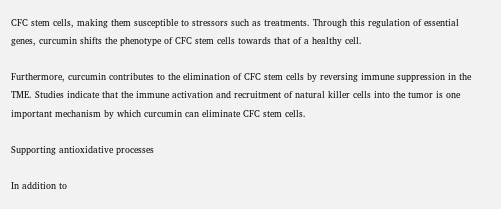CFC stem cells, making them susceptible to stressors such as treatments. Through this regulation of essential genes, curcumin shifts the phenotype of CFC stem cells towards that of a healthy cell.

Furthermore, curcumin contributes to the elimination of CFC stem cells by reversing immune suppression in the TME. Studies indicate that the immune activation and recruitment of natural killer cells into the tumor is one important mechanism by which curcumin can eliminate CFC stem cells.

Supporting antioxidative processes

In addition to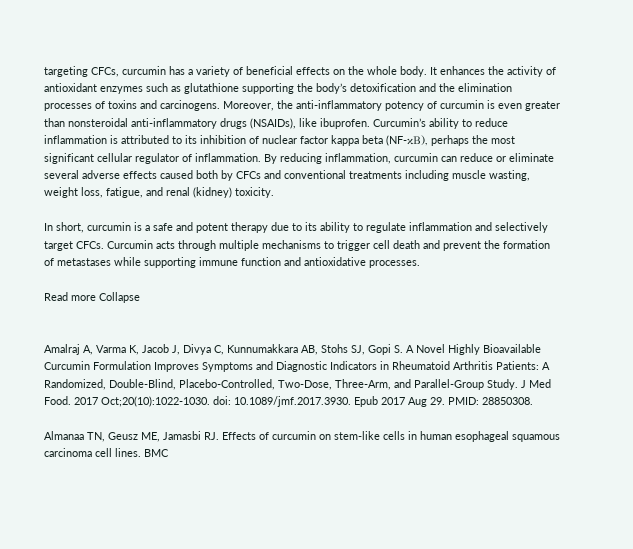targeting CFCs, curcumin has a variety of beneficial effects on the whole body. It enhances the activity of antioxidant enzymes such as glutathione supporting the body’s detoxification and the elimination processes of toxins and carcinogens. Moreover, the anti-inflammatory potency of curcumin is even greater than nonsteroidal anti-inflammatory drugs (NSAIDs), like ibuprofen. Curcumin’s ability to reduce inflammation is attributed to its inhibition of nuclear factor kappa beta (NF-κB), perhaps the most significant cellular regulator of inflammation. By reducing inflammation, curcumin can reduce or eliminate several adverse effects caused both by CFCs and conventional treatments including muscle wasting, weight loss, fatigue, and renal (kidney) toxicity.

In short, curcumin is a safe and potent therapy due to its ability to regulate inflammation and selectively target CFCs. Curcumin acts through multiple mechanisms to trigger cell death and prevent the formation of metastases while supporting immune function and antioxidative processes.

Read more Collapse


Amalraj A, Varma K, Jacob J, Divya C, Kunnumakkara AB, Stohs SJ, Gopi S. A Novel Highly Bioavailable Curcumin Formulation Improves Symptoms and Diagnostic Indicators in Rheumatoid Arthritis Patients: A Randomized, Double-Blind, Placebo-Controlled, Two-Dose, Three-Arm, and Parallel-Group Study. J Med Food. 2017 Oct;20(10):1022-1030. doi: 10.1089/jmf.2017.3930. Epub 2017 Aug 29. PMID: 28850308.

Almanaa TN, Geusz ME, Jamasbi RJ. Effects of curcumin on stem-like cells in human esophageal squamous carcinoma cell lines. BMC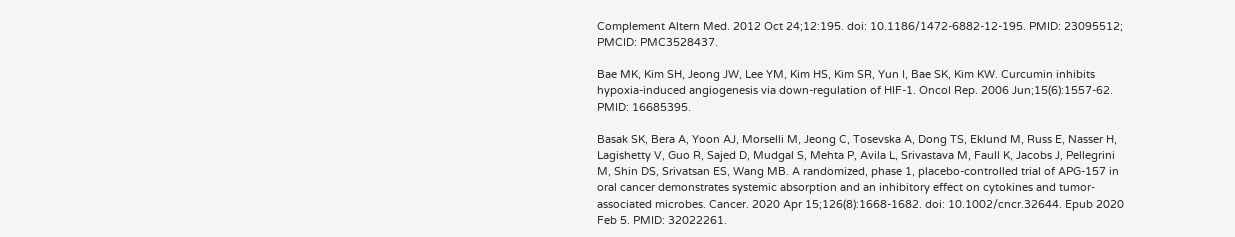Complement Altern Med. 2012 Oct 24;12:195. doi: 10.1186/1472-6882-12-195. PMID: 23095512; PMCID: PMC3528437.

Bae MK, Kim SH, Jeong JW, Lee YM, Kim HS, Kim SR, Yun I, Bae SK, Kim KW. Curcumin inhibits hypoxia-induced angiogenesis via down-regulation of HIF-1. Oncol Rep. 2006 Jun;15(6):1557-62. PMID: 16685395.

Basak SK, Bera A, Yoon AJ, Morselli M, Jeong C, Tosevska A, Dong TS, Eklund M, Russ E, Nasser H, Lagishetty V, Guo R, Sajed D, Mudgal S, Mehta P, Avila L, Srivastava M, Faull K, Jacobs J, Pellegrini M, Shin DS, Srivatsan ES, Wang MB. A randomized, phase 1, placebo-controlled trial of APG-157 in oral cancer demonstrates systemic absorption and an inhibitory effect on cytokines and tumor-associated microbes. Cancer. 2020 Apr 15;126(8):1668-1682. doi: 10.1002/cncr.32644. Epub 2020 Feb 5. PMID: 32022261.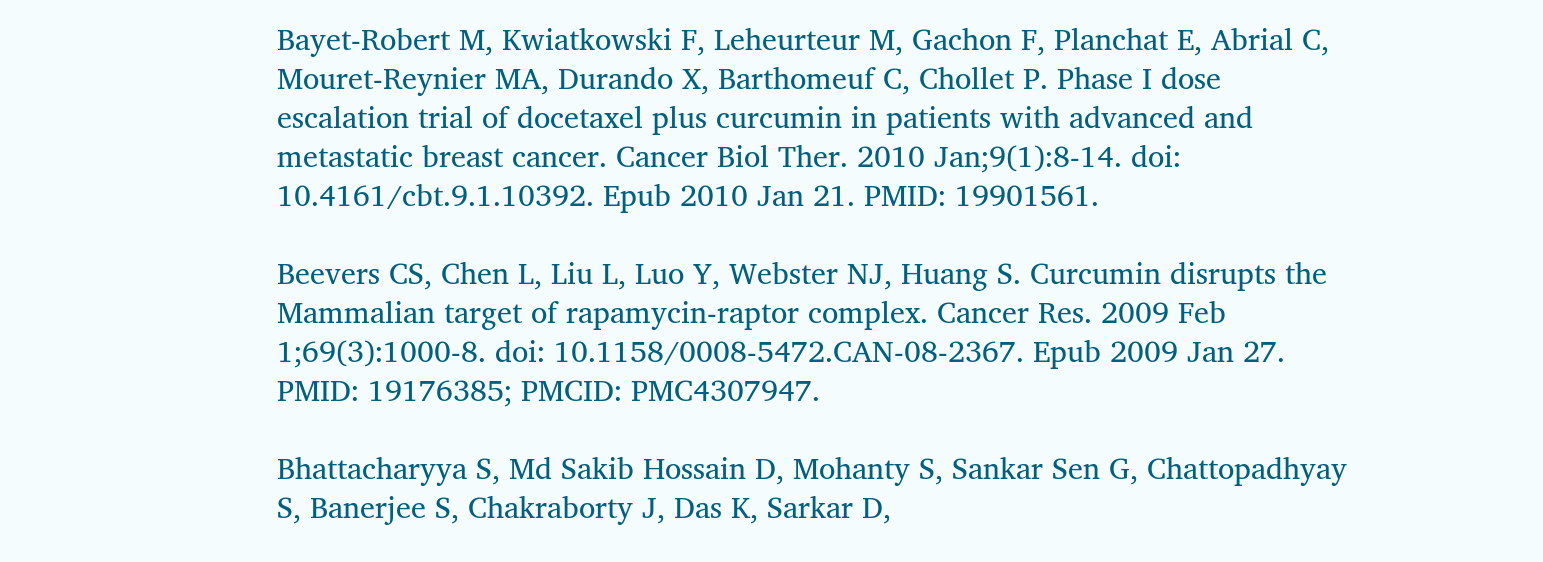Bayet-Robert M, Kwiatkowski F, Leheurteur M, Gachon F, Planchat E, Abrial C, Mouret-Reynier MA, Durando X, Barthomeuf C, Chollet P. Phase I dose escalation trial of docetaxel plus curcumin in patients with advanced and metastatic breast cancer. Cancer Biol Ther. 2010 Jan;9(1):8-14. doi: 10.4161/cbt.9.1.10392. Epub 2010 Jan 21. PMID: 19901561.

Beevers CS, Chen L, Liu L, Luo Y, Webster NJ, Huang S. Curcumin disrupts the Mammalian target of rapamycin-raptor complex. Cancer Res. 2009 Feb 1;69(3):1000-8. doi: 10.1158/0008-5472.CAN-08-2367. Epub 2009 Jan 27. PMID: 19176385; PMCID: PMC4307947.

Bhattacharyya S, Md Sakib Hossain D, Mohanty S, Sankar Sen G, Chattopadhyay S, Banerjee S, Chakraborty J, Das K, Sarkar D,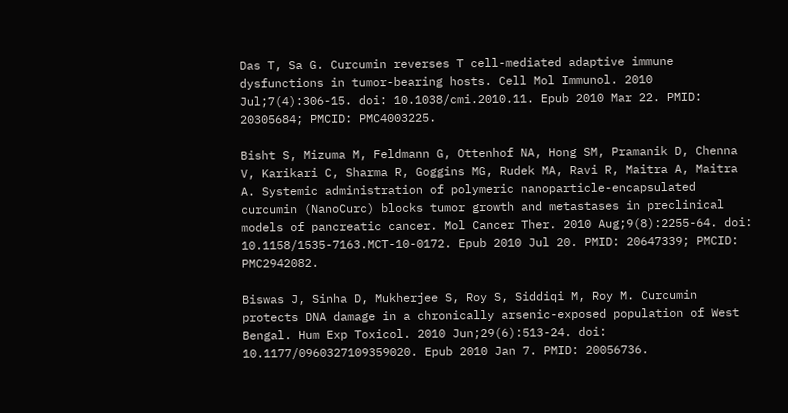Das T, Sa G. Curcumin reverses T cell-mediated adaptive immune dysfunctions in tumor-bearing hosts. Cell Mol Immunol. 2010 Jul;7(4):306-15. doi: 10.1038/cmi.2010.11. Epub 2010 Mar 22. PMID: 20305684; PMCID: PMC4003225.

Bisht S, Mizuma M, Feldmann G, Ottenhof NA, Hong SM, Pramanik D, Chenna V, Karikari C, Sharma R, Goggins MG, Rudek MA, Ravi R, Maitra A, Maitra A. Systemic administration of polymeric nanoparticle-encapsulated curcumin (NanoCurc) blocks tumor growth and metastases in preclinical models of pancreatic cancer. Mol Cancer Ther. 2010 Aug;9(8):2255-64. doi: 10.1158/1535-7163.MCT-10-0172. Epub 2010 Jul 20. PMID: 20647339; PMCID: PMC2942082.

Biswas J, Sinha D, Mukherjee S, Roy S, Siddiqi M, Roy M. Curcumin protects DNA damage in a chronically arsenic-exposed population of West Bengal. Hum Exp Toxicol. 2010 Jun;29(6):513-24. doi: 10.1177/0960327109359020. Epub 2010 Jan 7. PMID: 20056736.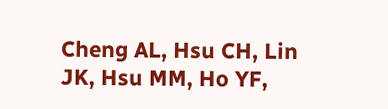Cheng AL, Hsu CH, Lin JK, Hsu MM, Ho YF,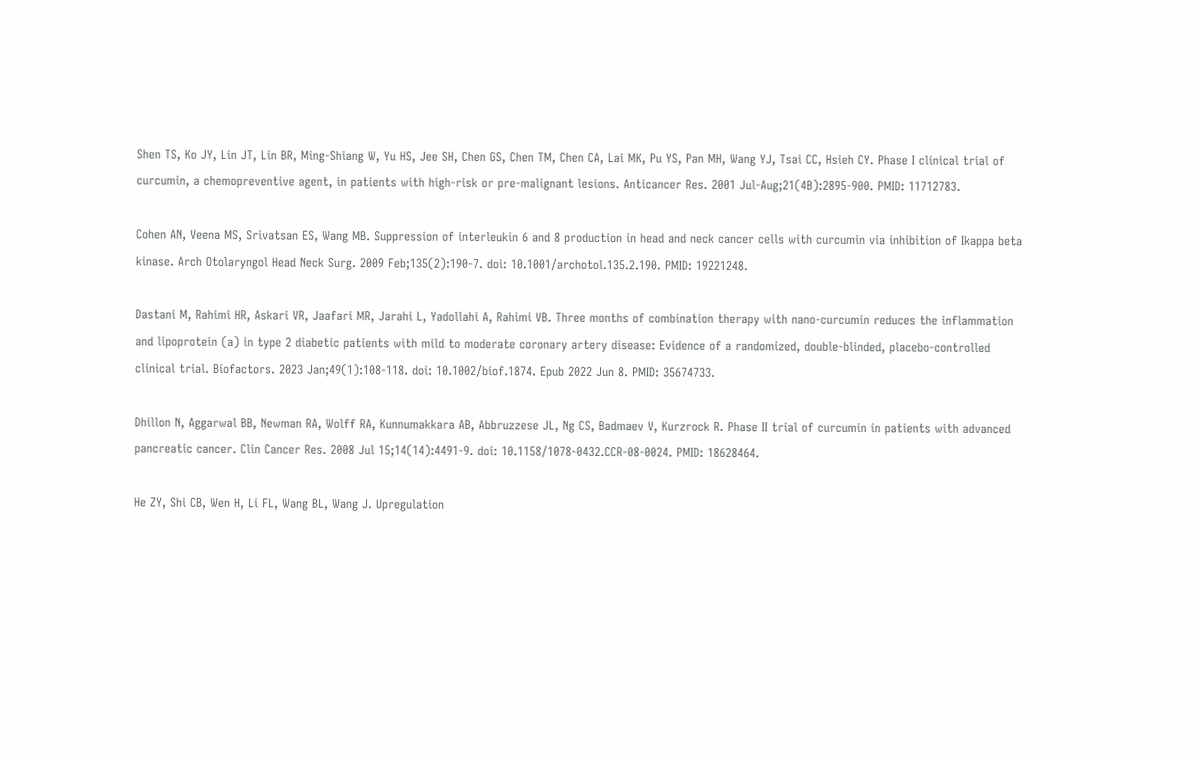Shen TS, Ko JY, Lin JT, Lin BR, Ming-Shiang W, Yu HS, Jee SH, Chen GS, Chen TM, Chen CA, Lai MK, Pu YS, Pan MH, Wang YJ, Tsai CC, Hsieh CY. Phase I clinical trial of curcumin, a chemopreventive agent, in patients with high-risk or pre-malignant lesions. Anticancer Res. 2001 Jul-Aug;21(4B):2895-900. PMID: 11712783.

Cohen AN, Veena MS, Srivatsan ES, Wang MB. Suppression of interleukin 6 and 8 production in head and neck cancer cells with curcumin via inhibition of Ikappa beta kinase. Arch Otolaryngol Head Neck Surg. 2009 Feb;135(2):190-7. doi: 10.1001/archotol.135.2.190. PMID: 19221248.

Dastani M, Rahimi HR, Askari VR, Jaafari MR, Jarahi L, Yadollahi A, Rahimi VB. Three months of combination therapy with nano-curcumin reduces the inflammation and lipoprotein (a) in type 2 diabetic patients with mild to moderate coronary artery disease: Evidence of a randomized, double-blinded, placebo-controlled clinical trial. Biofactors. 2023 Jan;49(1):108-118. doi: 10.1002/biof.1874. Epub 2022 Jun 8. PMID: 35674733.

Dhillon N, Aggarwal BB, Newman RA, Wolff RA, Kunnumakkara AB, Abbruzzese JL, Ng CS, Badmaev V, Kurzrock R. Phase II trial of curcumin in patients with advanced pancreatic cancer. Clin Cancer Res. 2008 Jul 15;14(14):4491-9. doi: 10.1158/1078-0432.CCR-08-0024. PMID: 18628464.

He ZY, Shi CB, Wen H, Li FL, Wang BL, Wang J. Upregulation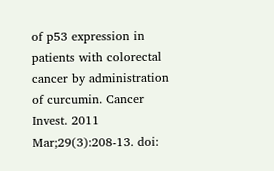of p53 expression in patients with colorectal cancer by administration of curcumin. Cancer Invest. 2011 Mar;29(3):208-13. doi: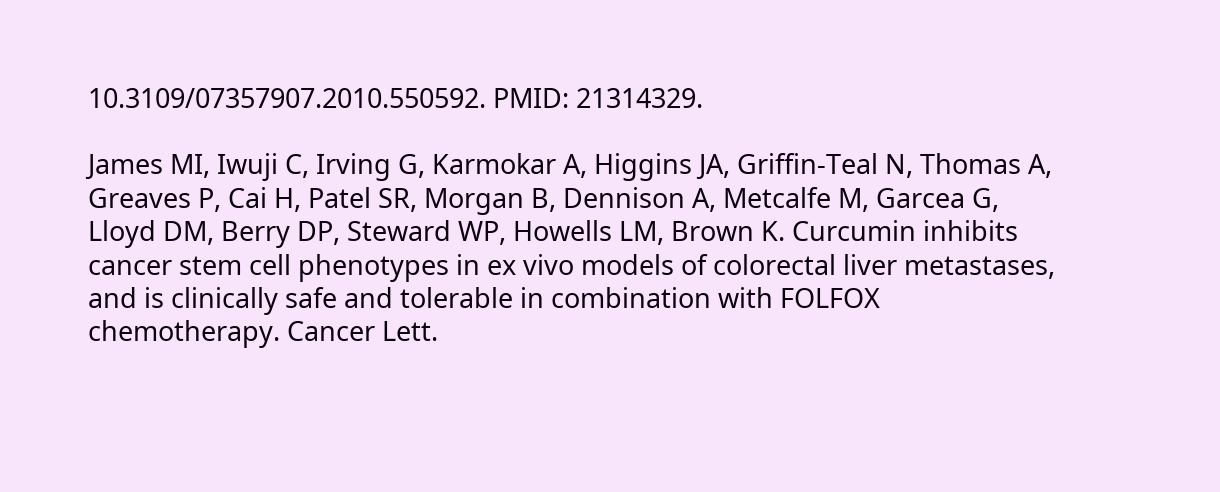10.3109/07357907.2010.550592. PMID: 21314329.

James MI, Iwuji C, Irving G, Karmokar A, Higgins JA, Griffin-Teal N, Thomas A, Greaves P, Cai H, Patel SR, Morgan B, Dennison A, Metcalfe M, Garcea G, Lloyd DM, Berry DP, Steward WP, Howells LM, Brown K. Curcumin inhibits cancer stem cell phenotypes in ex vivo models of colorectal liver metastases, and is clinically safe and tolerable in combination with FOLFOX chemotherapy. Cancer Lett.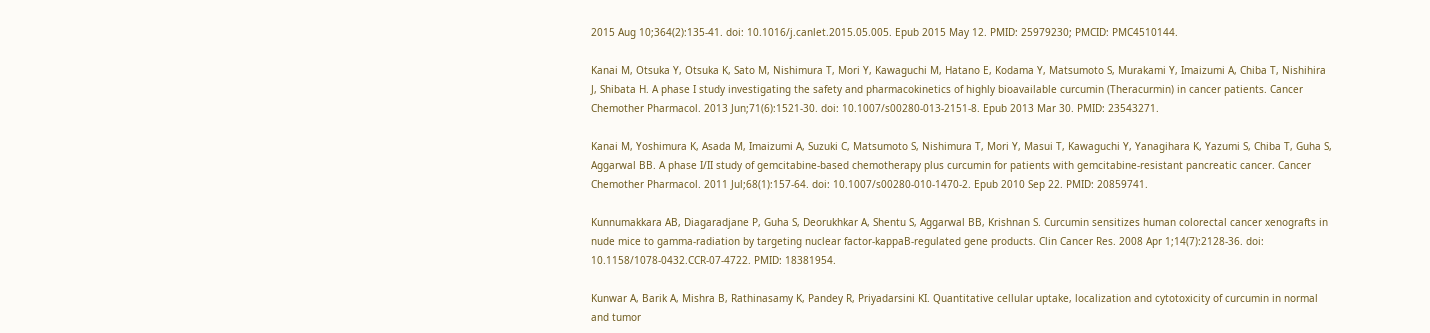2015 Aug 10;364(2):135-41. doi: 10.1016/j.canlet.2015.05.005. Epub 2015 May 12. PMID: 25979230; PMCID: PMC4510144.

Kanai M, Otsuka Y, Otsuka K, Sato M, Nishimura T, Mori Y, Kawaguchi M, Hatano E, Kodama Y, Matsumoto S, Murakami Y, Imaizumi A, Chiba T, Nishihira J, Shibata H. A phase I study investigating the safety and pharmacokinetics of highly bioavailable curcumin (Theracurmin) in cancer patients. Cancer Chemother Pharmacol. 2013 Jun;71(6):1521-30. doi: 10.1007/s00280-013-2151-8. Epub 2013 Mar 30. PMID: 23543271.

Kanai M, Yoshimura K, Asada M, Imaizumi A, Suzuki C, Matsumoto S, Nishimura T, Mori Y, Masui T, Kawaguchi Y, Yanagihara K, Yazumi S, Chiba T, Guha S, Aggarwal BB. A phase I/II study of gemcitabine-based chemotherapy plus curcumin for patients with gemcitabine-resistant pancreatic cancer. Cancer Chemother Pharmacol. 2011 Jul;68(1):157-64. doi: 10.1007/s00280-010-1470-2. Epub 2010 Sep 22. PMID: 20859741.

Kunnumakkara AB, Diagaradjane P, Guha S, Deorukhkar A, Shentu S, Aggarwal BB, Krishnan S. Curcumin sensitizes human colorectal cancer xenografts in nude mice to gamma-radiation by targeting nuclear factor-kappaB-regulated gene products. Clin Cancer Res. 2008 Apr 1;14(7):2128-36. doi: 10.1158/1078-0432.CCR-07-4722. PMID: 18381954.

Kunwar A, Barik A, Mishra B, Rathinasamy K, Pandey R, Priyadarsini KI. Quantitative cellular uptake, localization and cytotoxicity of curcumin in normal and tumor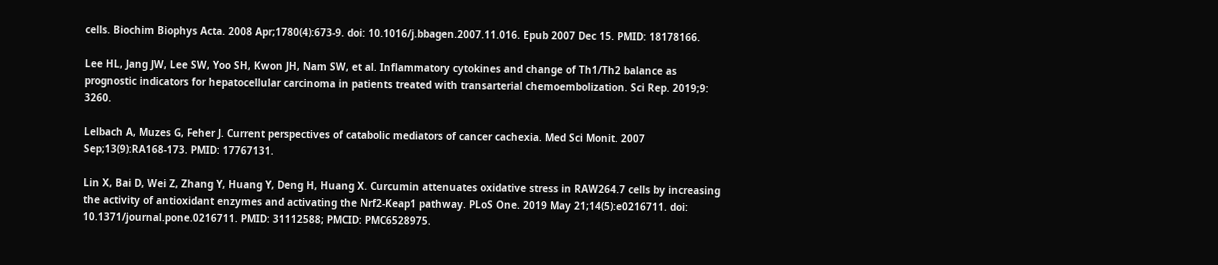cells. Biochim Biophys Acta. 2008 Apr;1780(4):673-9. doi: 10.1016/j.bbagen.2007.11.016. Epub 2007 Dec 15. PMID: 18178166.

Lee HL, Jang JW, Lee SW, Yoo SH, Kwon JH, Nam SW, et al. Inflammatory cytokines and change of Th1/Th2 balance as prognostic indicators for hepatocellular carcinoma in patients treated with transarterial chemoembolization. Sci Rep. 2019;9: 3260.

Lelbach A, Muzes G, Feher J. Current perspectives of catabolic mediators of cancer cachexia. Med Sci Monit. 2007 Sep;13(9):RA168-173. PMID: 17767131.

Lin X, Bai D, Wei Z, Zhang Y, Huang Y, Deng H, Huang X. Curcumin attenuates oxidative stress in RAW264.7 cells by increasing the activity of antioxidant enzymes and activating the Nrf2-Keap1 pathway. PLoS One. 2019 May 21;14(5):e0216711. doi: 10.1371/journal.pone.0216711. PMID: 31112588; PMCID: PMC6528975.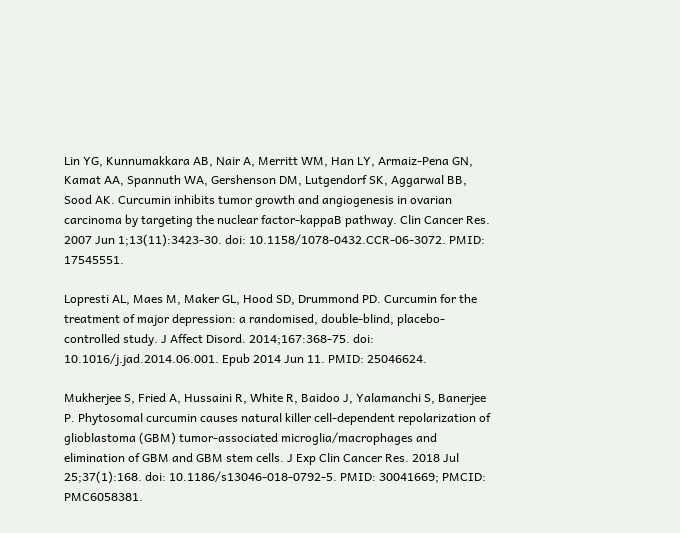Lin YG, Kunnumakkara AB, Nair A, Merritt WM, Han LY, Armaiz-Pena GN, Kamat AA, Spannuth WA, Gershenson DM, Lutgendorf SK, Aggarwal BB, Sood AK. Curcumin inhibits tumor growth and angiogenesis in ovarian carcinoma by targeting the nuclear factor-kappaB pathway. Clin Cancer Res. 2007 Jun 1;13(11):3423-30. doi: 10.1158/1078-0432.CCR-06-3072. PMID: 17545551.

Lopresti AL, Maes M, Maker GL, Hood SD, Drummond PD. Curcumin for the treatment of major depression: a randomised, double-blind, placebo-controlled study. J Affect Disord. 2014;167:368-75. doi: 10.1016/j.jad.2014.06.001. Epub 2014 Jun 11. PMID: 25046624.

Mukherjee S, Fried A, Hussaini R, White R, Baidoo J, Yalamanchi S, Banerjee P. Phytosomal curcumin causes natural killer cell-dependent repolarization of glioblastoma (GBM) tumor-associated microglia/macrophages and elimination of GBM and GBM stem cells. J Exp Clin Cancer Res. 2018 Jul 25;37(1):168. doi: 10.1186/s13046-018-0792-5. PMID: 30041669; PMCID: PMC6058381.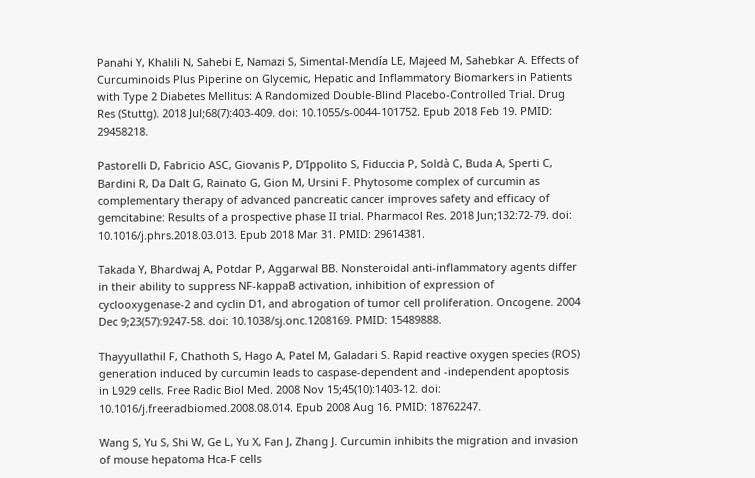Panahi Y, Khalili N, Sahebi E, Namazi S, Simental-Mendía LE, Majeed M, Sahebkar A. Effects of Curcuminoids Plus Piperine on Glycemic, Hepatic and Inflammatory Biomarkers in Patients with Type 2 Diabetes Mellitus: A Randomized Double-Blind Placebo-Controlled Trial. Drug Res (Stuttg). 2018 Jul;68(7):403-409. doi: 10.1055/s-0044-101752. Epub 2018 Feb 19. PMID: 29458218.

Pastorelli D, Fabricio ASC, Giovanis P, D’Ippolito S, Fiduccia P, Soldà C, Buda A, Sperti C, Bardini R, Da Dalt G, Rainato G, Gion M, Ursini F. Phytosome complex of curcumin as complementary therapy of advanced pancreatic cancer improves safety and efficacy of gemcitabine: Results of a prospective phase II trial. Pharmacol Res. 2018 Jun;132:72-79. doi: 10.1016/j.phrs.2018.03.013. Epub 2018 Mar 31. PMID: 29614381.

Takada Y, Bhardwaj A, Potdar P, Aggarwal BB. Nonsteroidal anti-inflammatory agents differ in their ability to suppress NF-kappaB activation, inhibition of expression of cyclooxygenase-2 and cyclin D1, and abrogation of tumor cell proliferation. Oncogene. 2004 Dec 9;23(57):9247-58. doi: 10.1038/sj.onc.1208169. PMID: 15489888.

Thayyullathil F, Chathoth S, Hago A, Patel M, Galadari S. Rapid reactive oxygen species (ROS) generation induced by curcumin leads to caspase-dependent and -independent apoptosis in L929 cells. Free Radic Biol Med. 2008 Nov 15;45(10):1403-12. doi: 10.1016/j.freeradbiomed.2008.08.014. Epub 2008 Aug 16. PMID: 18762247.

Wang S, Yu S, Shi W, Ge L, Yu X, Fan J, Zhang J. Curcumin inhibits the migration and invasion of mouse hepatoma Hca-F cells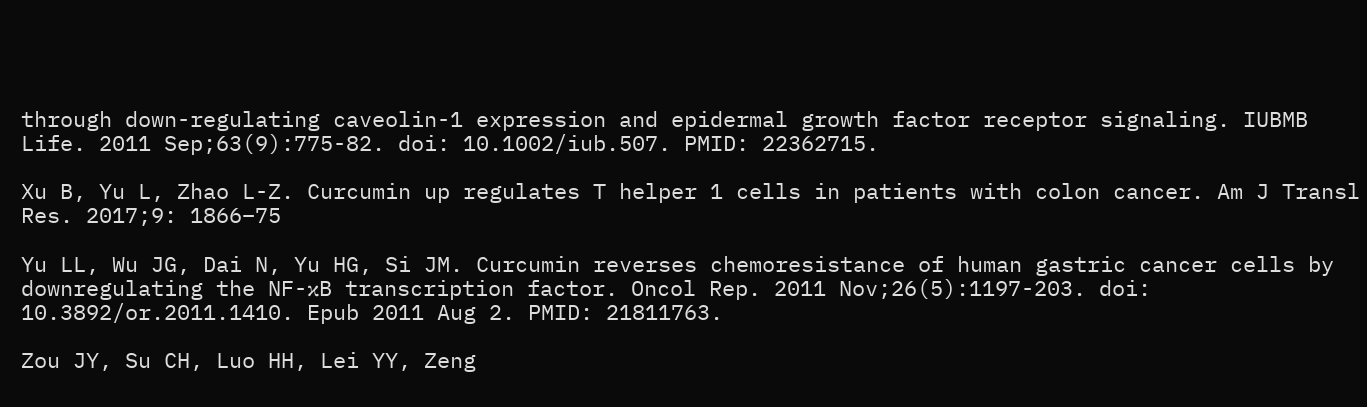through down-regulating caveolin-1 expression and epidermal growth factor receptor signaling. IUBMB Life. 2011 Sep;63(9):775-82. doi: 10.1002/iub.507. PMID: 22362715.

Xu B, Yu L, Zhao L-Z. Curcumin up regulates T helper 1 cells in patients with colon cancer. Am J Transl Res. 2017;9: 1866–75

Yu LL, Wu JG, Dai N, Yu HG, Si JM. Curcumin reverses chemoresistance of human gastric cancer cells by downregulating the NF-κB transcription factor. Oncol Rep. 2011 Nov;26(5):1197-203. doi: 10.3892/or.2011.1410. Epub 2011 Aug 2. PMID: 21811763.

Zou JY, Su CH, Luo HH, Lei YY, Zeng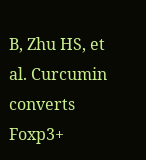B, Zhu HS, et al. Curcumin converts Foxp3+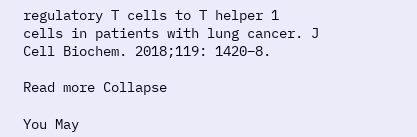regulatory T cells to T helper 1 cells in patients with lung cancer. J Cell Biochem. 2018;119: 1420–8.

Read more Collapse

You May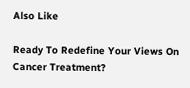Also Like

Ready To Redefine Your Views On Cancer Treatment?